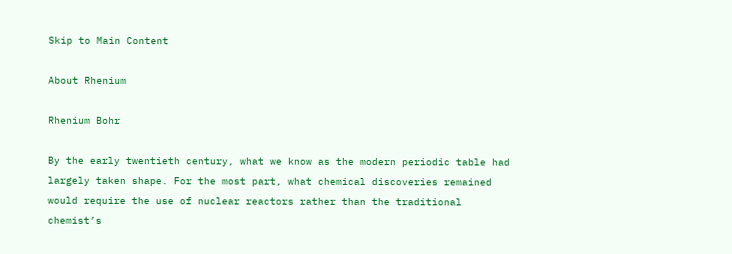Skip to Main Content

About Rhenium

Rhenium Bohr

By the early twentieth century, what we know as the modern periodic table had largely taken shape. For the most part, what chemical discoveries remained would require the use of nuclear reactors rather than the traditional chemist’s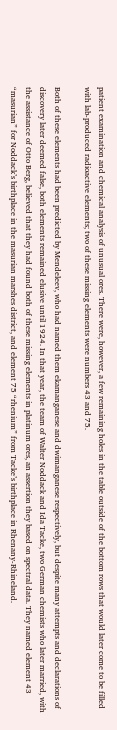patient examination and chemical analysis of unusual ores. There were, however, a few remaining holes in the table outside of the bottom rows that would later come to be filled with lab-produced radioactive elements; two of these missing elements were numbers 43 and 75.

Both of these elements had been predicted by Mendeleev, who had named them ekamanganese and dwimanganese respectively, but despite many attempts and declarations of discovery later deemed false, both elements remained elusive until 1924. In that year, the team of Walter Noddack and Ida Tacke, two German chemists who later married, with the assistance of Otto Berg, believed that they had found both of these missing elements in platinum ores, an assertion they based on spectral data. They named element 43 “masurian” for Noddack’s birthplace in the masurian marshes district, and element 75 “rhenium” from Tacke’s birthplace in Rhenany-Rhineland.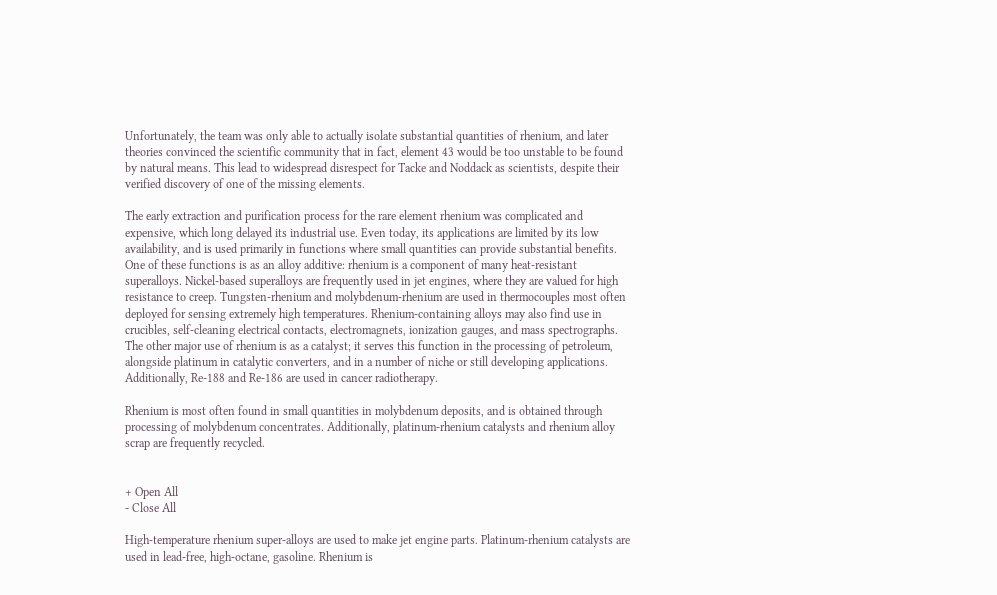Unfortunately, the team was only able to actually isolate substantial quantities of rhenium, and later theories convinced the scientific community that in fact, element 43 would be too unstable to be found by natural means. This lead to widespread disrespect for Tacke and Noddack as scientists, despite their verified discovery of one of the missing elements.

The early extraction and purification process for the rare element rhenium was complicated and expensive, which long delayed its industrial use. Even today, its applications are limited by its low availability, and is used primarily in functions where small quantities can provide substantial benefits. One of these functions is as an alloy additive: rhenium is a component of many heat-resistant superalloys. Nickel-based superalloys are frequently used in jet engines, where they are valued for high resistance to creep. Tungsten-rhenium and molybdenum-rhenium are used in thermocouples most often deployed for sensing extremely high temperatures. Rhenium-containing alloys may also find use in crucibles, self-cleaning electrical contacts, electromagnets, ionization gauges, and mass spectrographs. The other major use of rhenium is as a catalyst; it serves this function in the processing of petroleum, alongside platinum in catalytic converters, and in a number of niche or still developing applications. Additionally, Re-188 and Re-186 are used in cancer radiotherapy.

Rhenium is most often found in small quantities in molybdenum deposits, and is obtained through processing of molybdenum concentrates. Additionally, platinum-rhenium catalysts and rhenium alloy scrap are frequently recycled.


+ Open All
- Close All

High-temperature rhenium super-alloys are used to make jet engine parts. Platinum-rhenium catalysts are used in lead-free, high-octane, gasoline. Rhenium is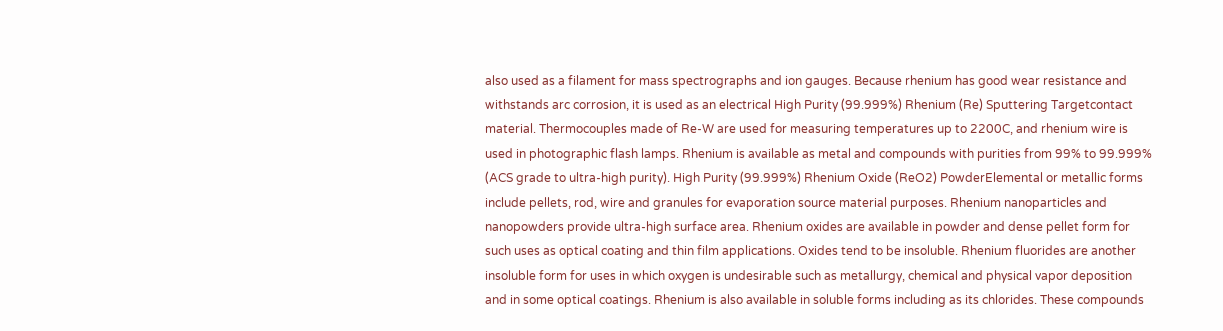also used as a filament for mass spectrographs and ion gauges. Because rhenium has good wear resistance and withstands arc corrosion, it is used as an electrical High Purity (99.999%) Rhenium (Re) Sputtering Targetcontact material. Thermocouples made of Re-W are used for measuring temperatures up to 2200C, and rhenium wire is used in photographic flash lamps. Rhenium is available as metal and compounds with purities from 99% to 99.999% (ACS grade to ultra-high purity). High Purity (99.999%) Rhenium Oxide (ReO2) PowderElemental or metallic forms include pellets, rod, wire and granules for evaporation source material purposes. Rhenium nanoparticles and nanopowders provide ultra-high surface area. Rhenium oxides are available in powder and dense pellet form for such uses as optical coating and thin film applications. Oxides tend to be insoluble. Rhenium fluorides are another insoluble form for uses in which oxygen is undesirable such as metallurgy, chemical and physical vapor deposition and in some optical coatings. Rhenium is also available in soluble forms including as its chlorides. These compounds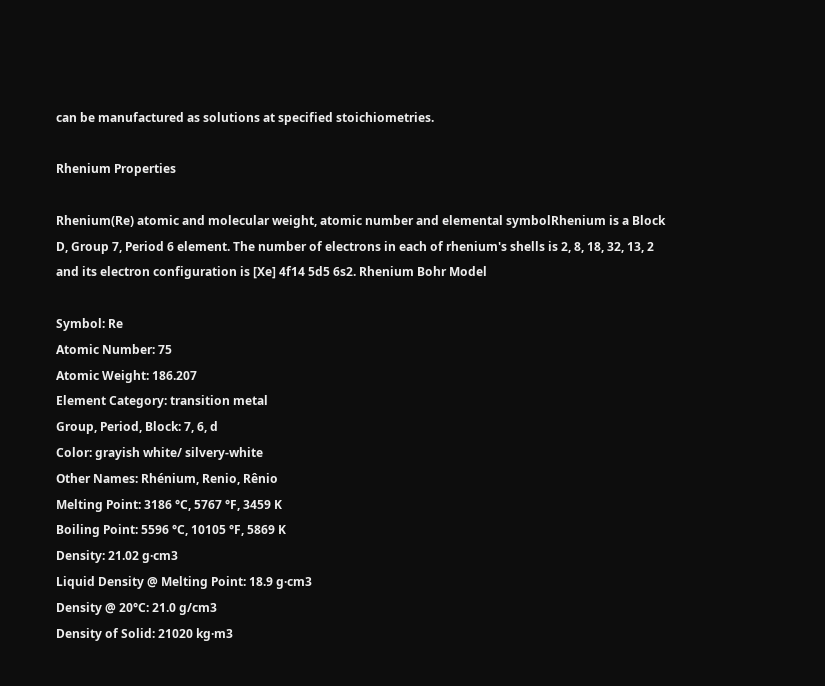can be manufactured as solutions at specified stoichiometries.

Rhenium Properties

Rhenium(Re) atomic and molecular weight, atomic number and elemental symbolRhenium is a Block D, Group 7, Period 6 element. The number of electrons in each of rhenium's shells is 2, 8, 18, 32, 13, 2 and its electron configuration is [Xe] 4f14 5d5 6s2. Rhenium Bohr Model

Symbol: Re
Atomic Number: 75
Atomic Weight: 186.207
Element Category: transition metal
Group, Period, Block: 7, 6, d
Color: grayish white/ silvery-white
Other Names: Rhénium, Renio, Rênio
Melting Point: 3186 °C, 5767 °F, 3459 K
Boiling Point: 5596 °C, 10105 °F, 5869 K
Density: 21.02 g·cm3
Liquid Density @ Melting Point: 18.9 g·cm3
Density @ 20°C: 21.0 g/cm3
Density of Solid: 21020 kg·m3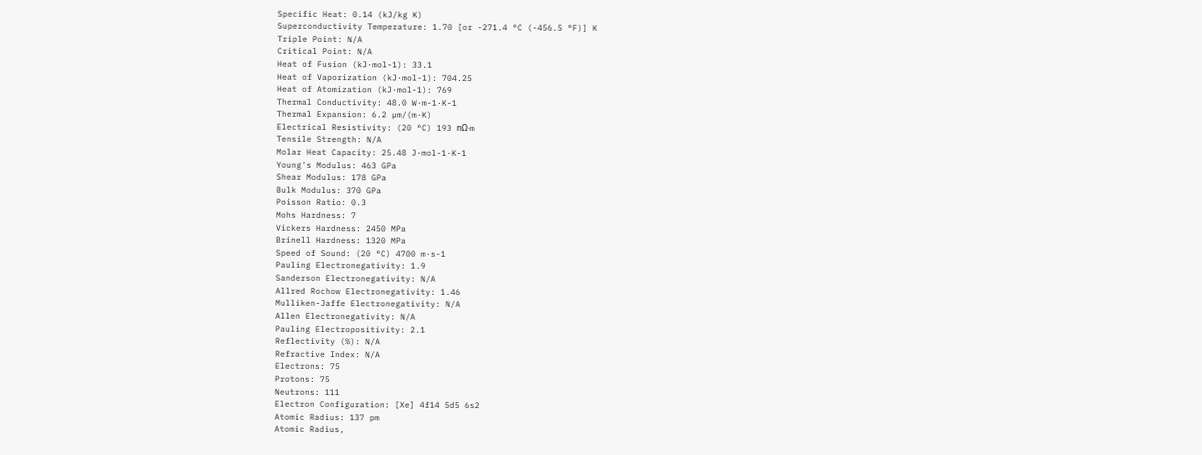Specific Heat: 0.14 (kJ/kg K)
Superconductivity Temperature: 1.70 [or -271.4 °C (-456.5 °F)] K
Triple Point: N/A
Critical Point: N/A
Heat of Fusion (kJ·mol-1): 33.1
Heat of Vaporization (kJ·mol-1): 704.25
Heat of Atomization (kJ·mol-1): 769
Thermal Conductivity: 48.0 W·m-1·K-1
Thermal Expansion: 6.2 µm/(m·K)
Electrical Resistivity: (20 °C) 193 nΩ·m
Tensile Strength: N/A
Molar Heat Capacity: 25.48 J·mol-1·K-1
Young's Modulus: 463 GPa
Shear Modulus: 178 GPa
Bulk Modulus: 370 GPa
Poisson Ratio: 0.3
Mohs Hardness: 7
Vickers Hardness: 2450 MPa
Brinell Hardness: 1320 MPa
Speed of Sound: (20 °C) 4700 m·s-1
Pauling Electronegativity: 1.9
Sanderson Electronegativity: N/A
Allred Rochow Electronegativity: 1.46
Mulliken-Jaffe Electronegativity: N/A
Allen Electronegativity: N/A
Pauling Electropositivity: 2.1
Reflectivity (%): N/A
Refractive Index: N/A
Electrons: 75
Protons: 75
Neutrons: 111
Electron Configuration: [Xe] 4f14 5d5 6s2
Atomic Radius: 137 pm
Atomic Radius,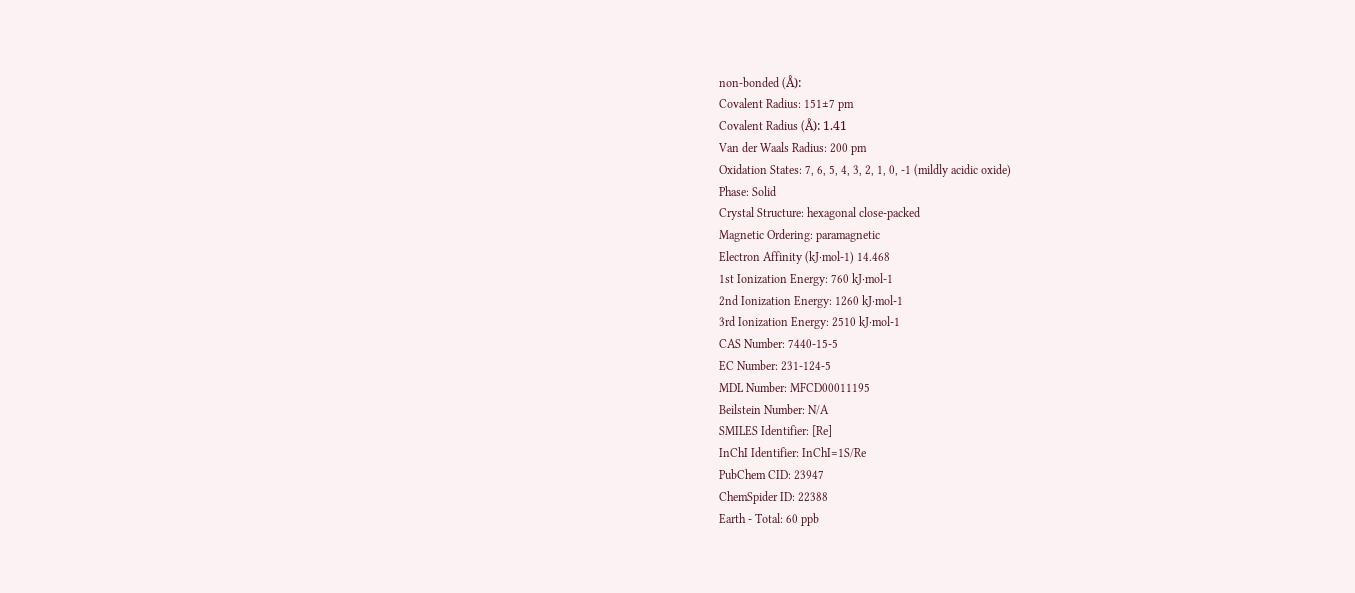non-bonded (Å):
Covalent Radius: 151±7 pm
Covalent Radius (Å): 1.41
Van der Waals Radius: 200 pm
Oxidation States: 7, 6, 5, 4, 3, 2, 1, 0, -1 (mildly acidic oxide)
Phase: Solid
Crystal Structure: hexagonal close-packed
Magnetic Ordering: paramagnetic
Electron Affinity (kJ·mol-1) 14.468
1st Ionization Energy: 760 kJ·mol-1
2nd Ionization Energy: 1260 kJ·mol-1
3rd Ionization Energy: 2510 kJ·mol-1
CAS Number: 7440-15-5
EC Number: 231-124-5
MDL Number: MFCD00011195
Beilstein Number: N/A
SMILES Identifier: [Re]
InChI Identifier: InChI=1S/Re
PubChem CID: 23947
ChemSpider ID: 22388
Earth - Total: 60 ppb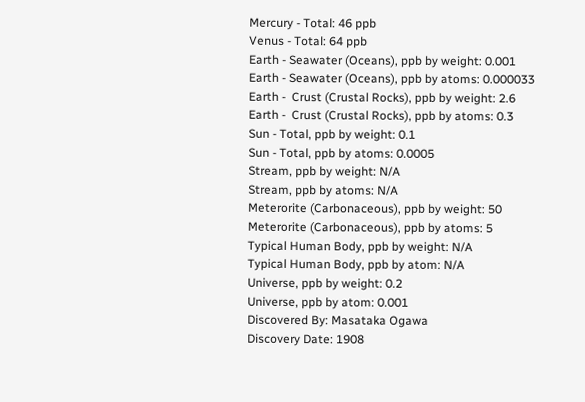Mercury - Total: 46 ppb
Venus - Total: 64 ppb
Earth - Seawater (Oceans), ppb by weight: 0.001
Earth - Seawater (Oceans), ppb by atoms: 0.000033
Earth -  Crust (Crustal Rocks), ppb by weight: 2.6
Earth -  Crust (Crustal Rocks), ppb by atoms: 0.3
Sun - Total, ppb by weight: 0.1
Sun - Total, ppb by atoms: 0.0005
Stream, ppb by weight: N/A
Stream, ppb by atoms: N/A
Meterorite (Carbonaceous), ppb by weight: 50
Meterorite (Carbonaceous), ppb by atoms: 5
Typical Human Body, ppb by weight: N/A
Typical Human Body, ppb by atom: N/A
Universe, ppb by weight: 0.2
Universe, ppb by atom: 0.001
Discovered By: Masataka Ogawa
Discovery Date: 1908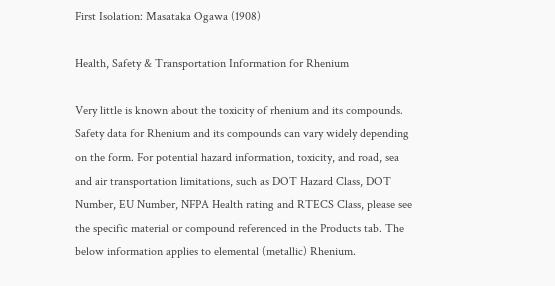First Isolation: Masataka Ogawa (1908)

Health, Safety & Transportation Information for Rhenium

Very little is known about the toxicity of rhenium and its compounds. Safety data for Rhenium and its compounds can vary widely depending on the form. For potential hazard information, toxicity, and road, sea and air transportation limitations, such as DOT Hazard Class, DOT Number, EU Number, NFPA Health rating and RTECS Class, please see the specific material or compound referenced in the Products tab. The below information applies to elemental (metallic) Rhenium.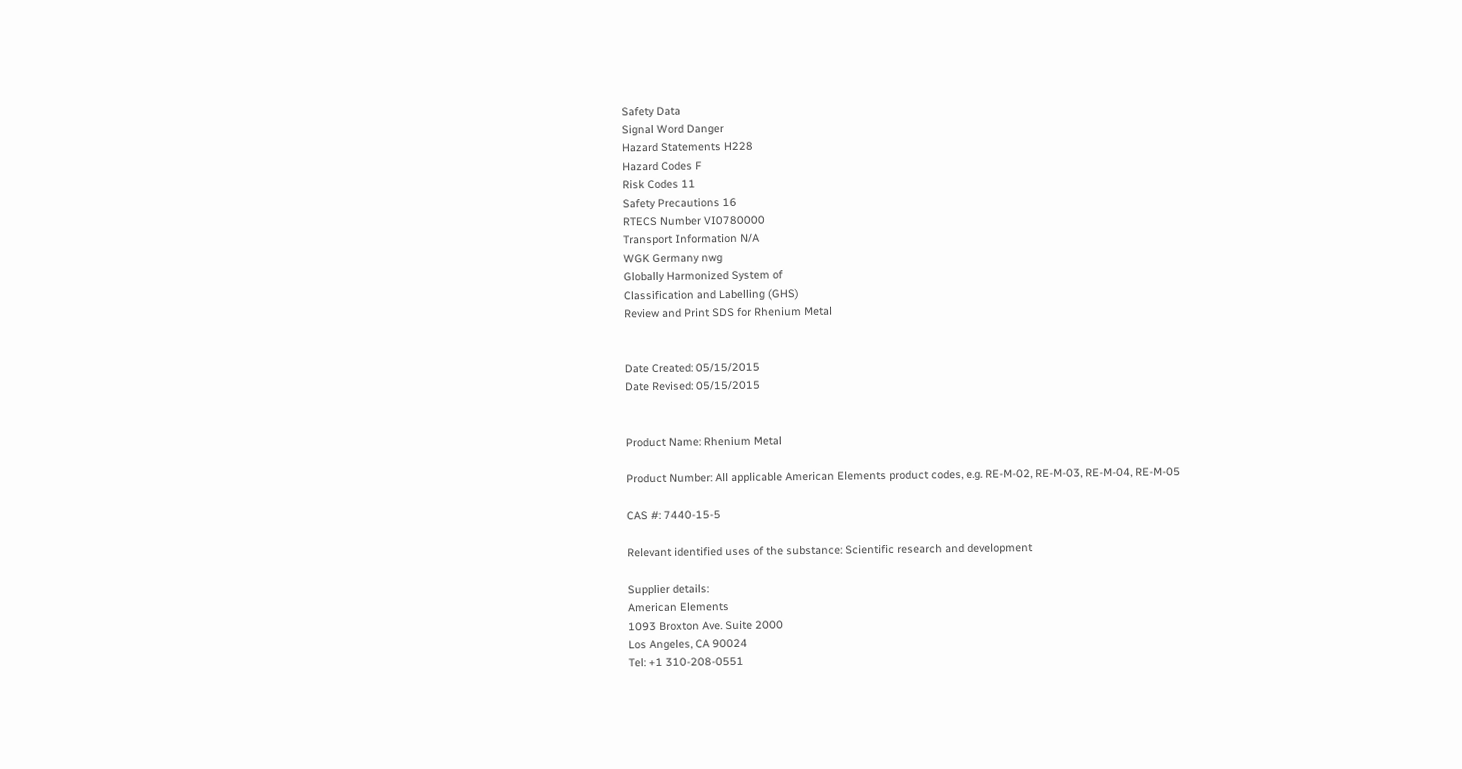Safety Data
Signal Word Danger
Hazard Statements H228
Hazard Codes F
Risk Codes 11
Safety Precautions 16
RTECS Number VI0780000
Transport Information N/A
WGK Germany nwg
Globally Harmonized System of
Classification and Labelling (GHS)
Review and Print SDS for Rhenium Metal


Date Created: 05/15/2015
Date Revised: 05/15/2015


Product Name: Rhenium Metal

Product Number: All applicable American Elements product codes, e.g. RE-M-02, RE-M-03, RE-M-04, RE-M-05

CAS #: 7440-15-5

Relevant identified uses of the substance: Scientific research and development

Supplier details:
American Elements
1093 Broxton Ave. Suite 2000
Los Angeles, CA 90024
Tel: +1 310-208-0551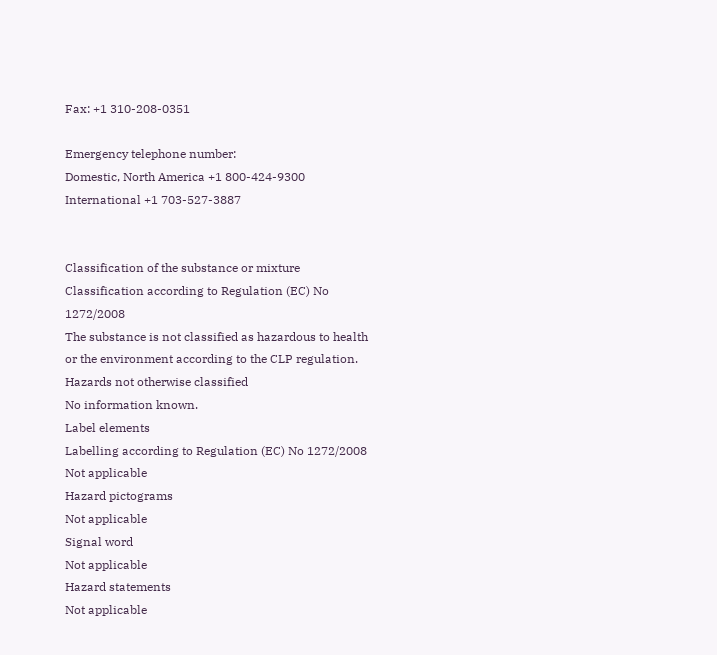Fax: +1 310-208-0351

Emergency telephone number:
Domestic, North America +1 800-424-9300
International +1 703-527-3887


Classification of the substance or mixture
Classification according to Regulation (EC) No 1272/2008
The substance is not classified as hazardous to health or the environment according to the CLP regulation.
Hazards not otherwise classified
No information known.
Label elements
Labelling according to Regulation (EC) No 1272/2008
Not applicable
Hazard pictograms
Not applicable
Signal word
Not applicable
Hazard statements
Not applicable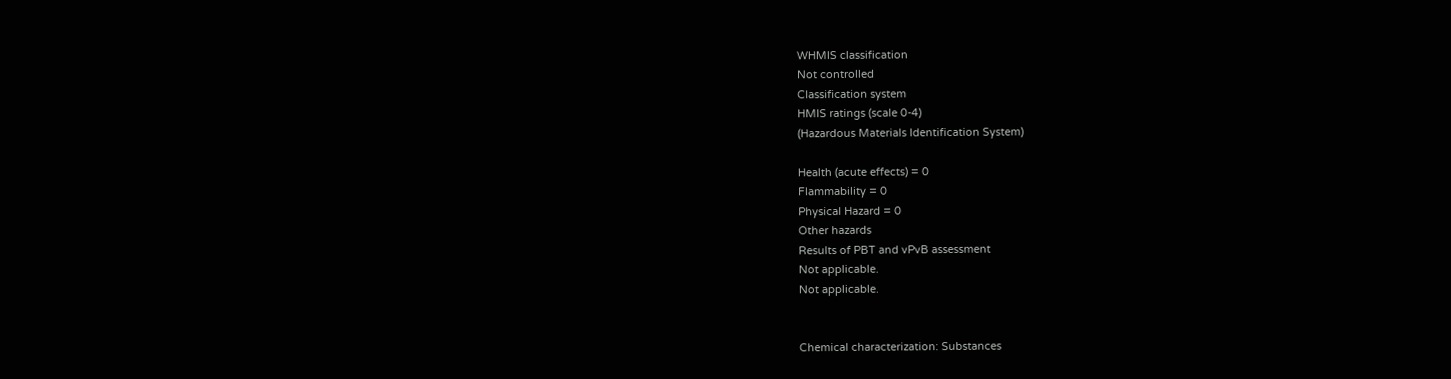WHMIS classification
Not controlled
Classification system
HMIS ratings (scale 0-4)
(Hazardous Materials Identification System)

Health (acute effects) = 0
Flammability = 0
Physical Hazard = 0
Other hazards
Results of PBT and vPvB assessment
Not applicable.
Not applicable.


Chemical characterization: Substances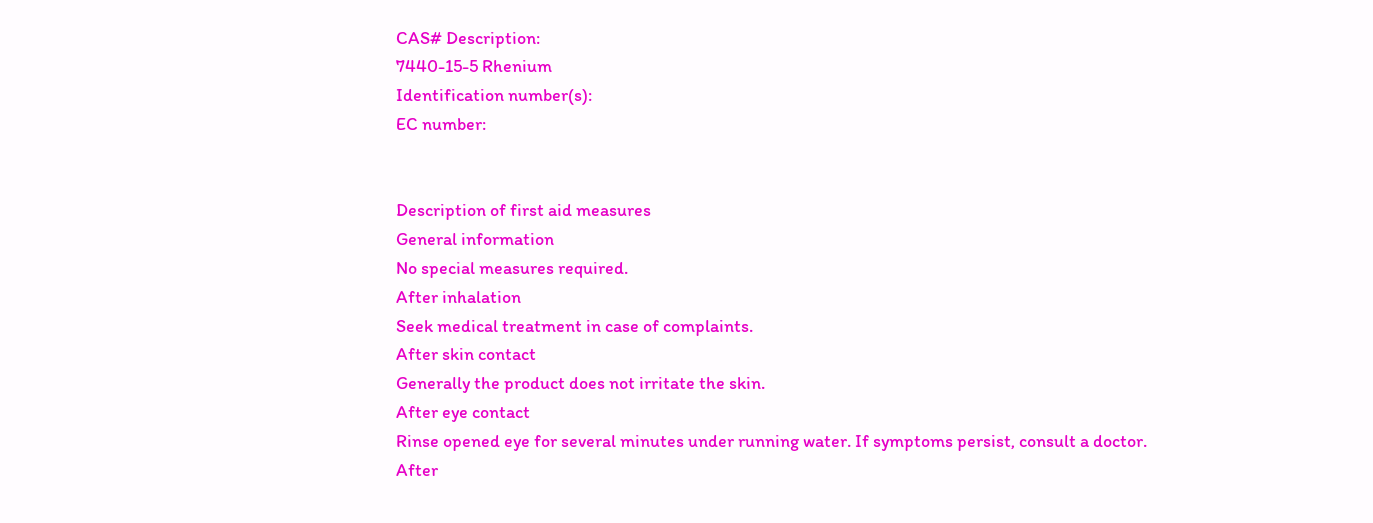CAS# Description:
7440-15-5 Rhenium
Identification number(s):
EC number:


Description of first aid measures
General information
No special measures required.
After inhalation
Seek medical treatment in case of complaints.
After skin contact
Generally the product does not irritate the skin.
After eye contact
Rinse opened eye for several minutes under running water. If symptoms persist, consult a doctor.
After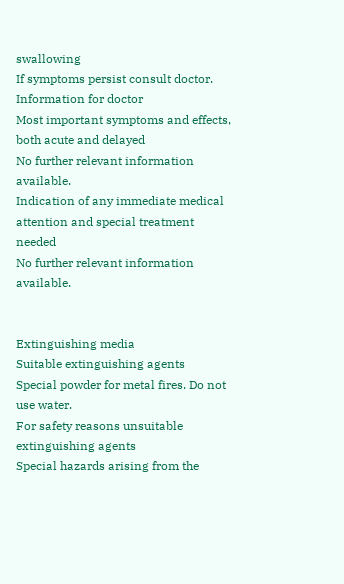swallowing
If symptoms persist consult doctor.
Information for doctor
Most important symptoms and effects, both acute and delayed
No further relevant information available.
Indication of any immediate medical attention and special treatment needed
No further relevant information available.


Extinguishing media
Suitable extinguishing agents
Special powder for metal fires. Do not use water.
For safety reasons unsuitable extinguishing agents
Special hazards arising from the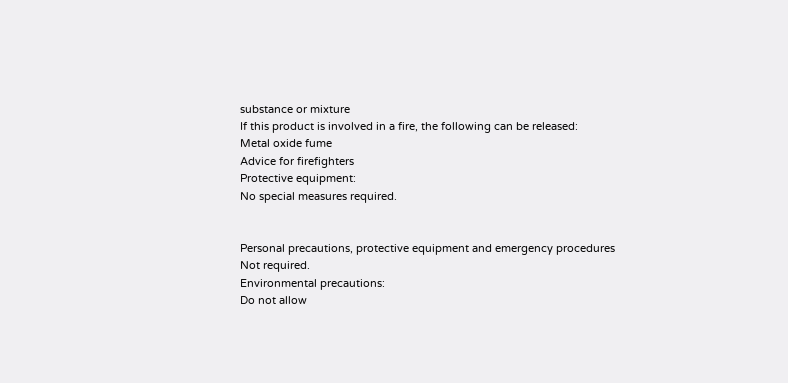substance or mixture
If this product is involved in a fire, the following can be released:
Metal oxide fume
Advice for firefighters
Protective equipment:
No special measures required.


Personal precautions, protective equipment and emergency procedures
Not required.
Environmental precautions:
Do not allow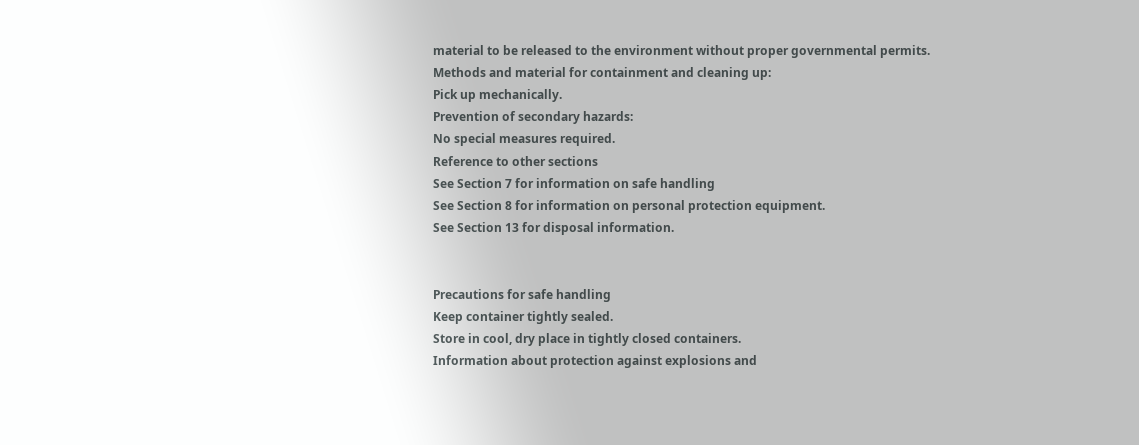material to be released to the environment without proper governmental permits.
Methods and material for containment and cleaning up:
Pick up mechanically.
Prevention of secondary hazards:
No special measures required.
Reference to other sections
See Section 7 for information on safe handling
See Section 8 for information on personal protection equipment.
See Section 13 for disposal information.


Precautions for safe handling
Keep container tightly sealed.
Store in cool, dry place in tightly closed containers.
Information about protection against explosions and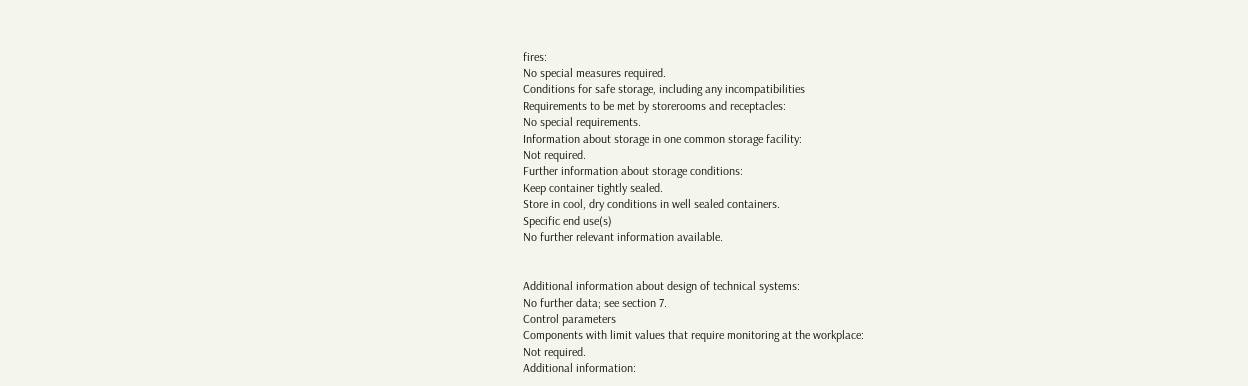fires:
No special measures required.
Conditions for safe storage, including any incompatibilities
Requirements to be met by storerooms and receptacles:
No special requirements.
Information about storage in one common storage facility:
Not required.
Further information about storage conditions:
Keep container tightly sealed.
Store in cool, dry conditions in well sealed containers.
Specific end use(s)
No further relevant information available.


Additional information about design of technical systems:
No further data; see section 7.
Control parameters
Components with limit values that require monitoring at the workplace:
Not required.
Additional information: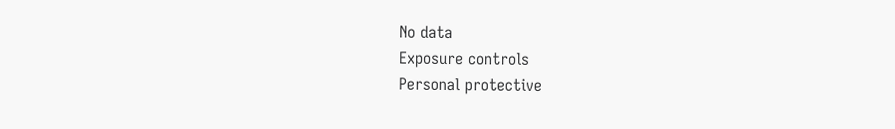No data
Exposure controls
Personal protective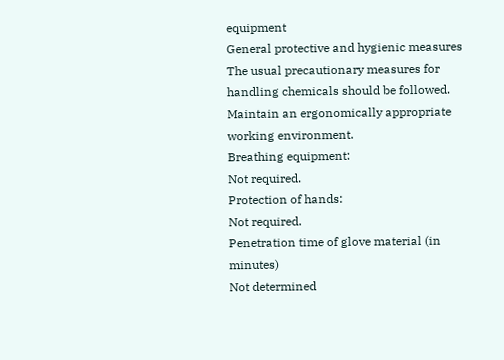equipment
General protective and hygienic measures
The usual precautionary measures for handling chemicals should be followed.
Maintain an ergonomically appropriate working environment.
Breathing equipment:
Not required.
Protection of hands:
Not required.
Penetration time of glove material (in minutes)
Not determined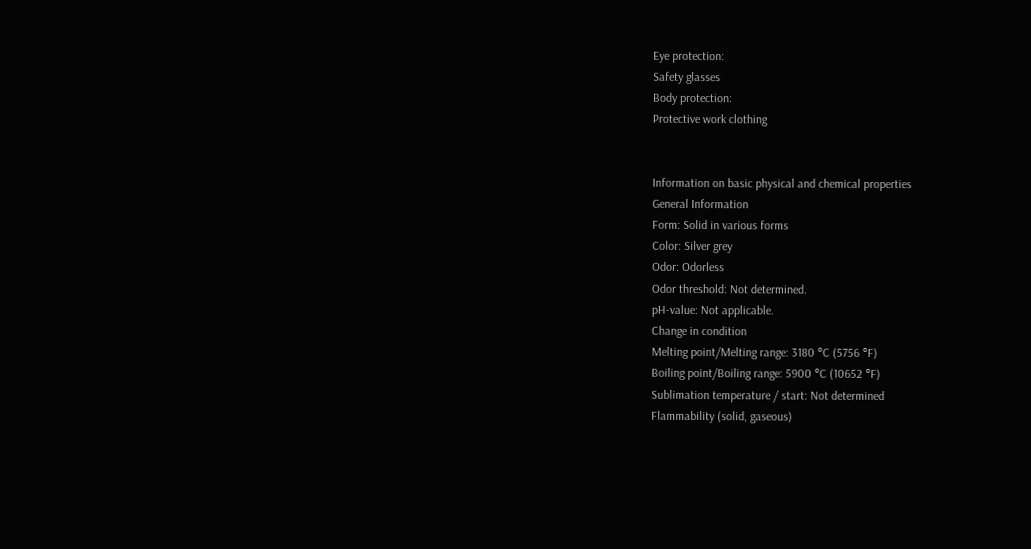Eye protection:
Safety glasses
Body protection:
Protective work clothing


Information on basic physical and chemical properties
General Information
Form: Solid in various forms
Color: Silver grey
Odor: Odorless
Odor threshold: Not determined.
pH-value: Not applicable.
Change in condition
Melting point/Melting range: 3180 °C (5756 °F)
Boiling point/Boiling range: 5900 °C (10652 °F)
Sublimation temperature / start: Not determined
Flammability (solid, gaseous)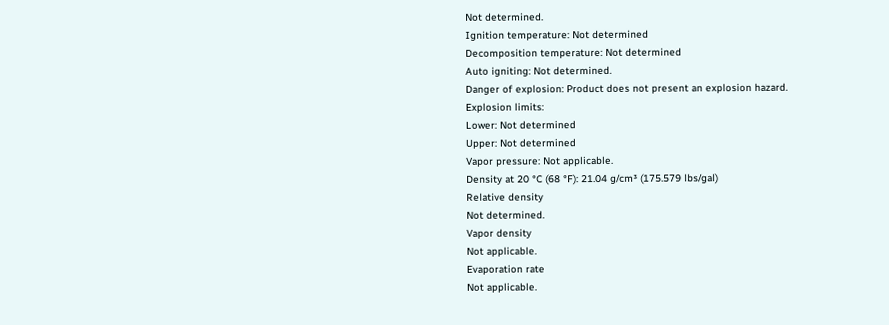Not determined.
Ignition temperature: Not determined
Decomposition temperature: Not determined
Auto igniting: Not determined.
Danger of explosion: Product does not present an explosion hazard.
Explosion limits:
Lower: Not determined
Upper: Not determined
Vapor pressure: Not applicable.
Density at 20 °C (68 °F): 21.04 g/cm³ (175.579 lbs/gal)
Relative density
Not determined.
Vapor density
Not applicable.
Evaporation rate
Not applicable.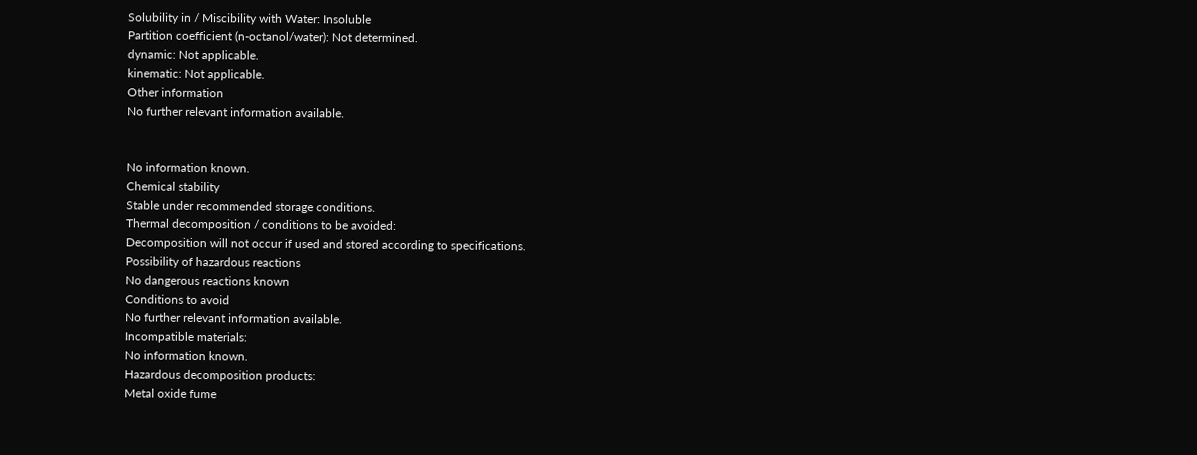Solubility in / Miscibility with Water: Insoluble
Partition coefficient (n-octanol/water): Not determined.
dynamic: Not applicable.
kinematic: Not applicable.
Other information
No further relevant information available.


No information known.
Chemical stability
Stable under recommended storage conditions.
Thermal decomposition / conditions to be avoided:
Decomposition will not occur if used and stored according to specifications.
Possibility of hazardous reactions
No dangerous reactions known
Conditions to avoid
No further relevant information available.
Incompatible materials:
No information known.
Hazardous decomposition products:
Metal oxide fume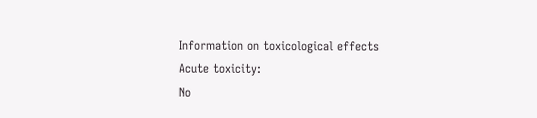Information on toxicological effects
Acute toxicity:
No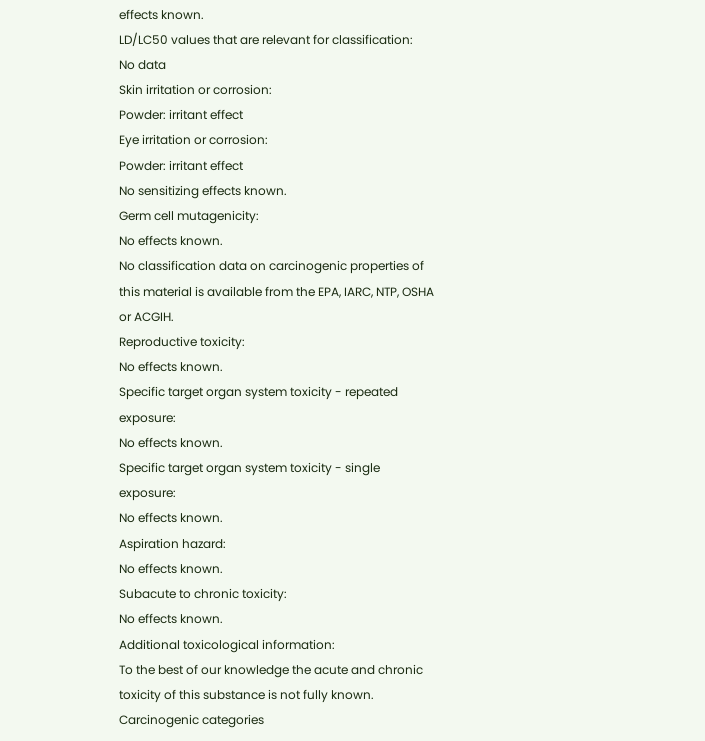effects known.
LD/LC50 values that are relevant for classification:
No data
Skin irritation or corrosion:
Powder: irritant effect
Eye irritation or corrosion:
Powder: irritant effect
No sensitizing effects known.
Germ cell mutagenicity:
No effects known.
No classification data on carcinogenic properties of this material is available from the EPA, IARC, NTP, OSHA or ACGIH.
Reproductive toxicity:
No effects known.
Specific target organ system toxicity - repeated exposure:
No effects known.
Specific target organ system toxicity - single exposure:
No effects known.
Aspiration hazard:
No effects known.
Subacute to chronic toxicity:
No effects known.
Additional toxicological information:
To the best of our knowledge the acute and chronic toxicity of this substance is not fully known.
Carcinogenic categories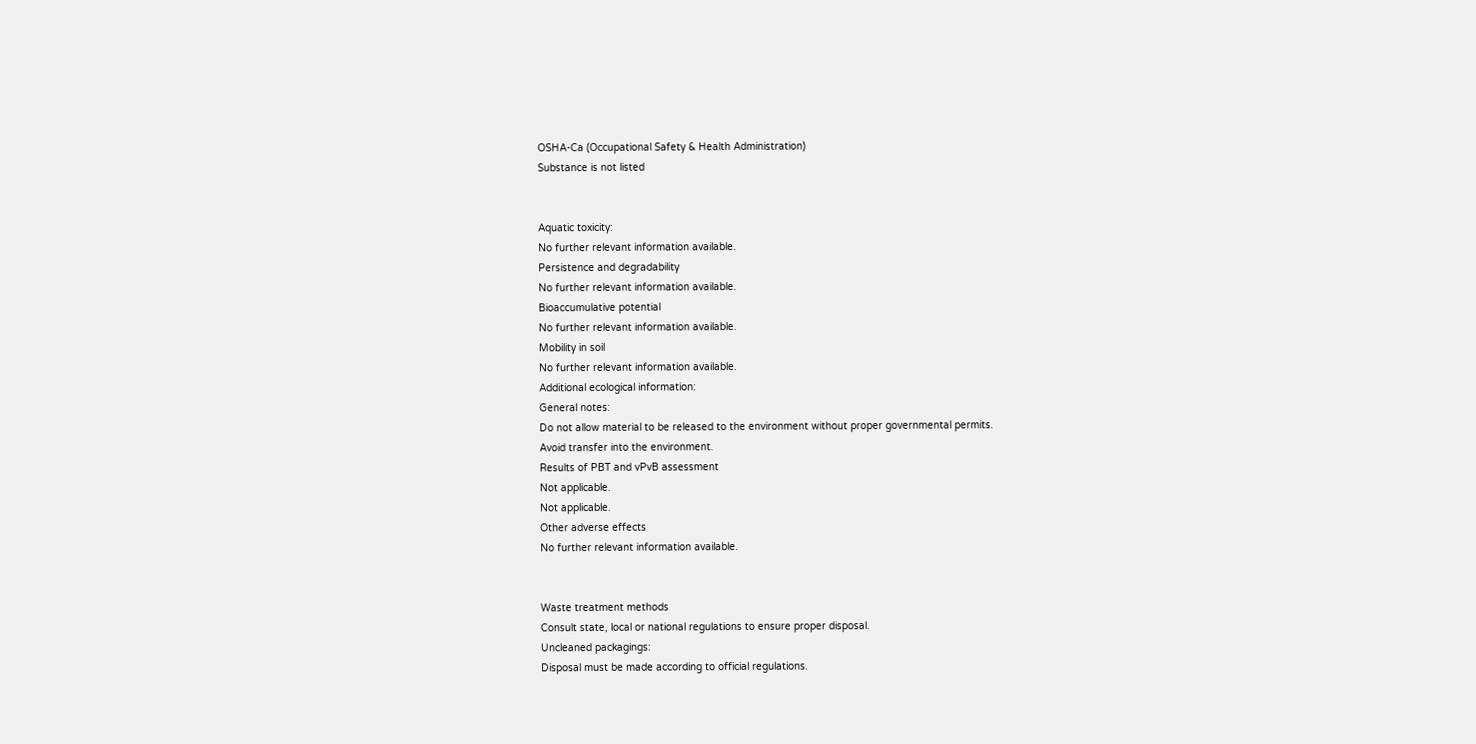OSHA-Ca (Occupational Safety & Health Administration)
Substance is not listed


Aquatic toxicity:
No further relevant information available.
Persistence and degradability
No further relevant information available.
Bioaccumulative potential
No further relevant information available.
Mobility in soil
No further relevant information available.
Additional ecological information:
General notes:
Do not allow material to be released to the environment without proper governmental permits.
Avoid transfer into the environment.
Results of PBT and vPvB assessment
Not applicable.
Not applicable.
Other adverse effects
No further relevant information available.


Waste treatment methods
Consult state, local or national regulations to ensure proper disposal.
Uncleaned packagings:
Disposal must be made according to official regulations.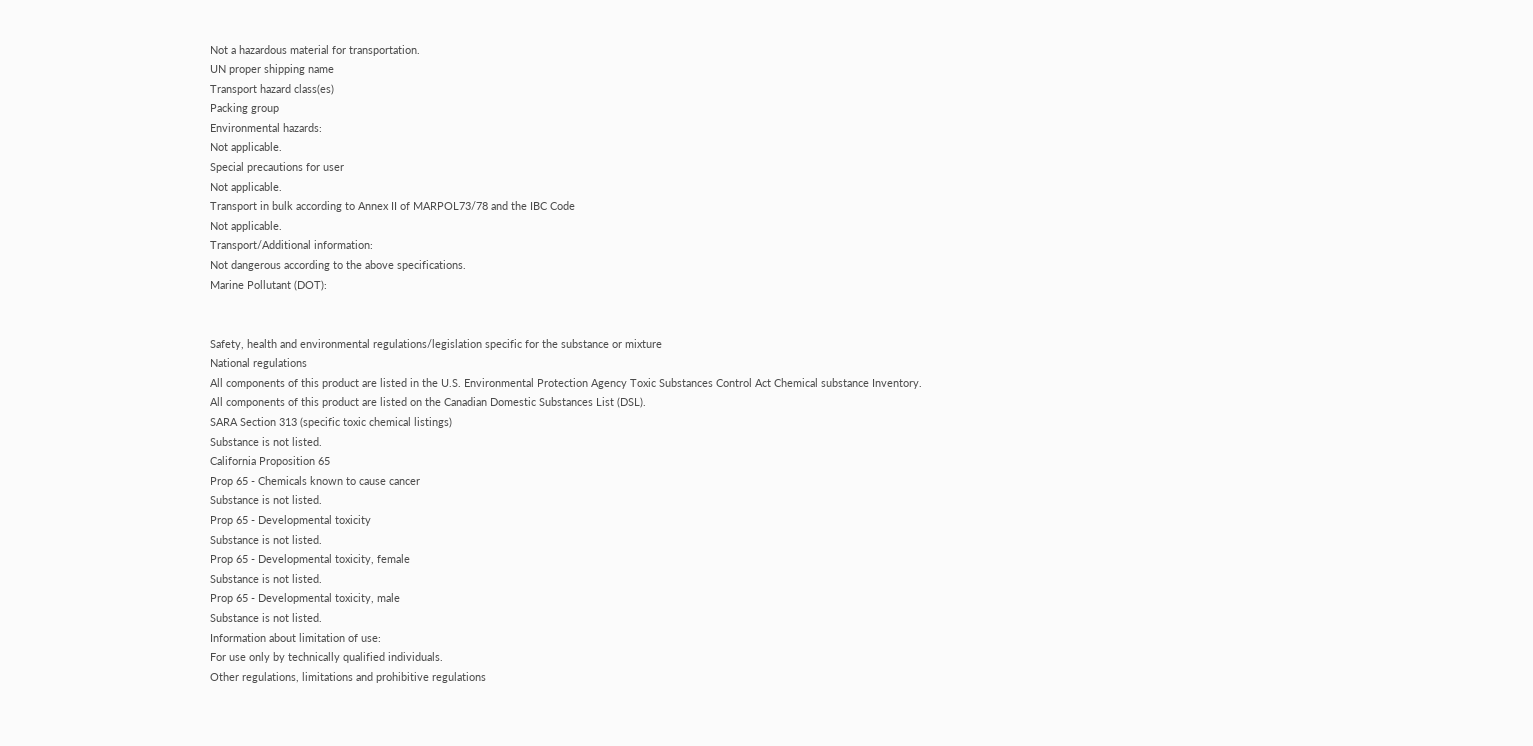Not a hazardous material for transportation.
UN proper shipping name
Transport hazard class(es)
Packing group
Environmental hazards:
Not applicable.
Special precautions for user
Not applicable.
Transport in bulk according to Annex II of MARPOL73/78 and the IBC Code
Not applicable.
Transport/Additional information:
Not dangerous according to the above specifications.
Marine Pollutant (DOT):


Safety, health and environmental regulations/legislation specific for the substance or mixture
National regulations
All components of this product are listed in the U.S. Environmental Protection Agency Toxic Substances Control Act Chemical substance Inventory.
All components of this product are listed on the Canadian Domestic Substances List (DSL).
SARA Section 313 (specific toxic chemical listings)
Substance is not listed.
California Proposition 65
Prop 65 - Chemicals known to cause cancer
Substance is not listed.
Prop 65 - Developmental toxicity
Substance is not listed.
Prop 65 - Developmental toxicity, female
Substance is not listed.
Prop 65 - Developmental toxicity, male
Substance is not listed.
Information about limitation of use:
For use only by technically qualified individuals.
Other regulations, limitations and prohibitive regulations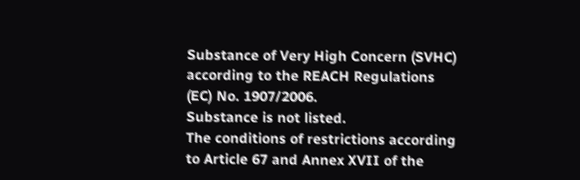Substance of Very High Concern (SVHC) according to the REACH Regulations (EC) No. 1907/2006.
Substance is not listed.
The conditions of restrictions according to Article 67 and Annex XVII of the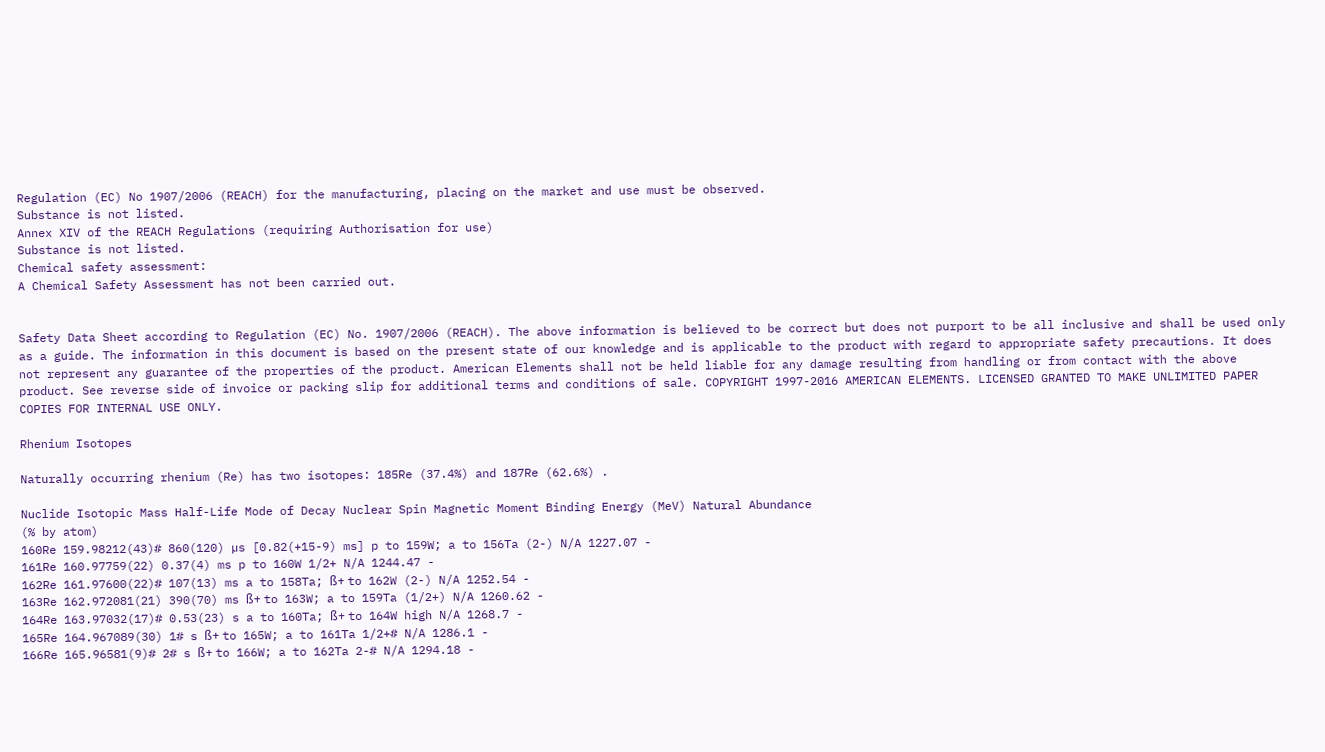Regulation (EC) No 1907/2006 (REACH) for the manufacturing, placing on the market and use must be observed.
Substance is not listed.
Annex XIV of the REACH Regulations (requiring Authorisation for use)
Substance is not listed.
Chemical safety assessment:
A Chemical Safety Assessment has not been carried out.


Safety Data Sheet according to Regulation (EC) No. 1907/2006 (REACH). The above information is believed to be correct but does not purport to be all inclusive and shall be used only as a guide. The information in this document is based on the present state of our knowledge and is applicable to the product with regard to appropriate safety precautions. It does not represent any guarantee of the properties of the product. American Elements shall not be held liable for any damage resulting from handling or from contact with the above product. See reverse side of invoice or packing slip for additional terms and conditions of sale. COPYRIGHT 1997-2016 AMERICAN ELEMENTS. LICENSED GRANTED TO MAKE UNLIMITED PAPER COPIES FOR INTERNAL USE ONLY.

Rhenium Isotopes

Naturally occurring rhenium (Re) has two isotopes: 185Re (37.4%) and 187Re (62.6%) .

Nuclide Isotopic Mass Half-Life Mode of Decay Nuclear Spin Magnetic Moment Binding Energy (MeV) Natural Abundance
(% by atom)
160Re 159.98212(43)# 860(120) µs [0.82(+15-9) ms] p to 159W; a to 156Ta (2-) N/A 1227.07 -
161Re 160.97759(22) 0.37(4) ms p to 160W 1/2+ N/A 1244.47 -
162Re 161.97600(22)# 107(13) ms a to 158Ta; ß+ to 162W (2-) N/A 1252.54 -
163Re 162.972081(21) 390(70) ms ß+ to 163W; a to 159Ta (1/2+) N/A 1260.62 -
164Re 163.97032(17)# 0.53(23) s a to 160Ta; ß+ to 164W high N/A 1268.7 -
165Re 164.967089(30) 1# s ß+ to 165W; a to 161Ta 1/2+# N/A 1286.1 -
166Re 165.96581(9)# 2# s ß+ to 166W; a to 162Ta 2-# N/A 1294.18 -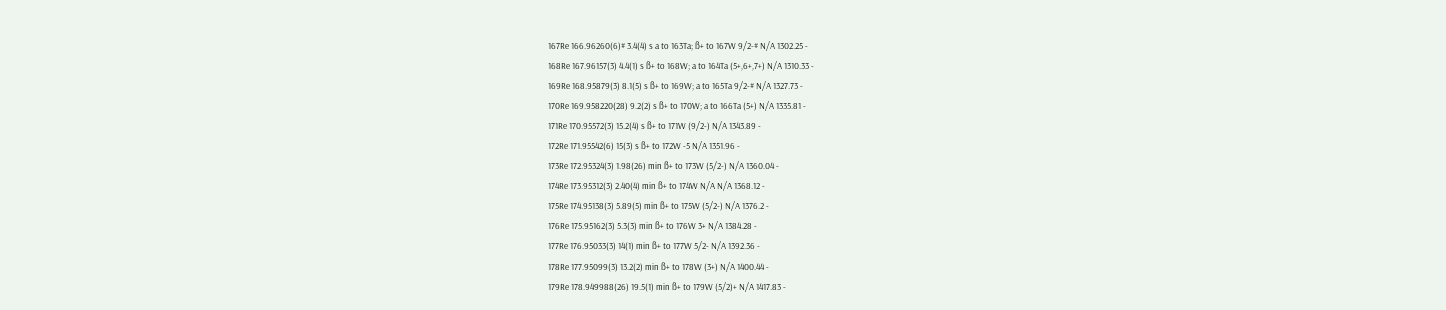167Re 166.96260(6)# 3.4(4) s a to 163Ta; ß+ to 167W 9/2-# N/A 1302.25 -
168Re 167.96157(3) 4.4(1) s ß+ to 168W; a to 164Ta (5+,6+,7+) N/A 1310.33 -
169Re 168.95879(3) 8.1(5) s ß+ to 169W; a to 165Ta 9/2-# N/A 1327.73 -
170Re 169.958220(28) 9.2(2) s ß+ to 170W; a to 166Ta (5+) N/A 1335.81 -
171Re 170.95572(3) 15.2(4) s ß+ to 171W (9/2-) N/A 1343.89 -
172Re 171.95542(6) 15(3) s ß+ to 172W -5 N/A 1351.96 -
173Re 172.95324(3) 1.98(26) min ß+ to 173W (5/2-) N/A 1360.04 -
174Re 173.95312(3) 2.40(4) min ß+ to 174W N/A N/A 1368.12 -
175Re 174.95138(3) 5.89(5) min ß+ to 175W (5/2-) N/A 1376.2 -
176Re 175.95162(3) 5.3(3) min ß+ to 176W 3+ N/A 1384.28 -
177Re 176.95033(3) 14(1) min ß+ to 177W 5/2- N/A 1392.36 -
178Re 177.95099(3) 13.2(2) min ß+ to 178W (3+) N/A 1400.44 -
179Re 178.949988(26) 19.5(1) min ß+ to 179W (5/2)+ N/A 1417.83 -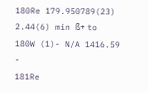180Re 179.950789(23) 2.44(6) min ß+ to 180W (1)- N/A 1416.59 -
181Re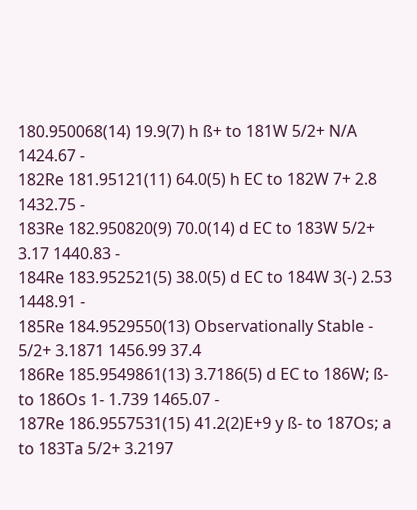180.950068(14) 19.9(7) h ß+ to 181W 5/2+ N/A 1424.67 -
182Re 181.95121(11) 64.0(5) h EC to 182W 7+ 2.8 1432.75 -
183Re 182.950820(9) 70.0(14) d EC to 183W 5/2+ 3.17 1440.83 -
184Re 183.952521(5) 38.0(5) d EC to 184W 3(-) 2.53 1448.91 -
185Re 184.9529550(13) Observationally Stable - 5/2+ 3.1871 1456.99 37.4
186Re 185.9549861(13) 3.7186(5) d EC to 186W; ß- to 186Os 1- 1.739 1465.07 -
187Re 186.9557531(15) 41.2(2)E+9 y ß- to 187Os; a to 183Ta 5/2+ 3.2197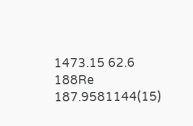1473.15 62.6
188Re 187.9581144(15)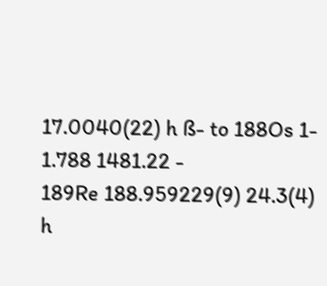17.0040(22) h ß- to 188Os 1- 1.788 1481.22 -
189Re 188.959229(9) 24.3(4) h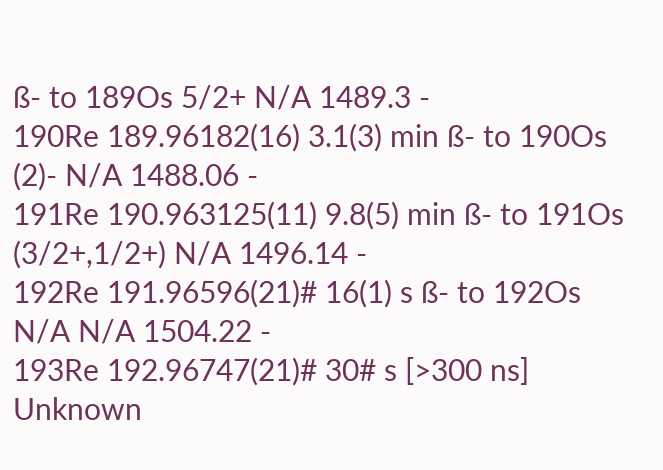ß- to 189Os 5/2+ N/A 1489.3 -
190Re 189.96182(16) 3.1(3) min ß- to 190Os (2)- N/A 1488.06 -
191Re 190.963125(11) 9.8(5) min ß- to 191Os (3/2+,1/2+) N/A 1496.14 -
192Re 191.96596(21)# 16(1) s ß- to 192Os N/A N/A 1504.22 -
193Re 192.96747(21)# 30# s [>300 ns] Unknown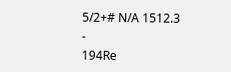5/2+# N/A 1512.3 -
194Re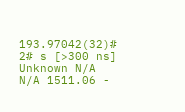193.97042(32)# 2# s [>300 ns] Unknown N/A N/A 1511.06 -